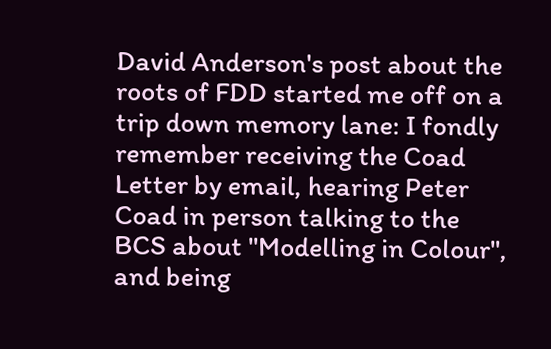David Anderson's post about the roots of FDD started me off on a trip down memory lane: I fondly remember receiving the Coad Letter by email, hearing Peter Coad in person talking to the BCS about "Modelling in Colour", and being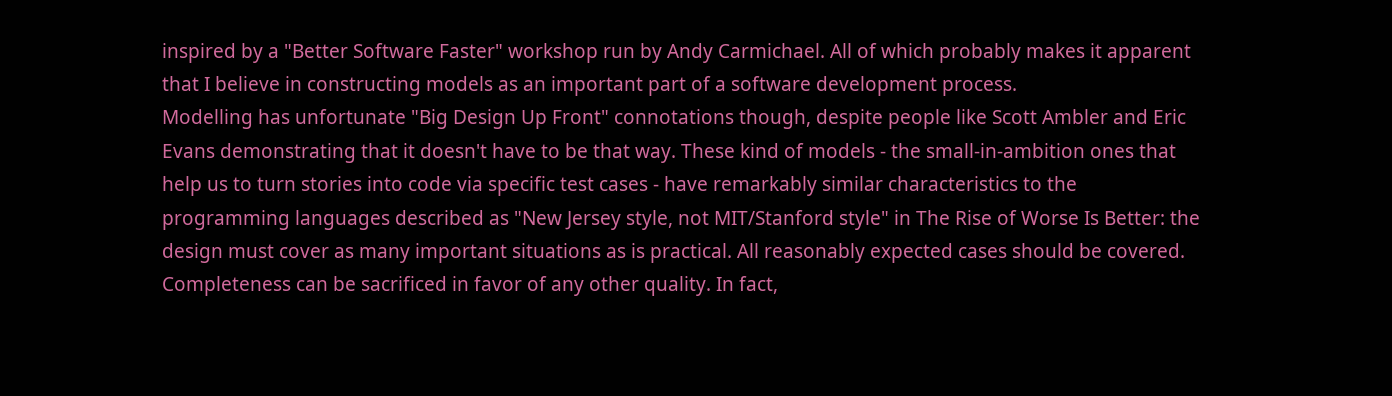inspired by a "Better Software Faster" workshop run by Andy Carmichael. All of which probably makes it apparent that I believe in constructing models as an important part of a software development process.
Modelling has unfortunate "Big Design Up Front" connotations though, despite people like Scott Ambler and Eric Evans demonstrating that it doesn't have to be that way. These kind of models - the small-in-ambition ones that help us to turn stories into code via specific test cases - have remarkably similar characteristics to the programming languages described as "New Jersey style, not MIT/Stanford style" in The Rise of Worse Is Better: the design must cover as many important situations as is practical. All reasonably expected cases should be covered. Completeness can be sacrificed in favor of any other quality. In fact,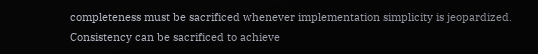completeness must be sacrificed whenever implementation simplicity is jeopardized. Consistency can be sacrificed to achieve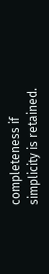completeness if simplicity is retained.